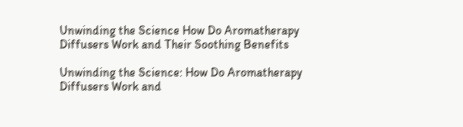Unwinding the Science How Do Aromatherapy Diffusers Work and Their Soothing Benefits

Unwinding the Science: How Do Aromatherapy Diffusers Work and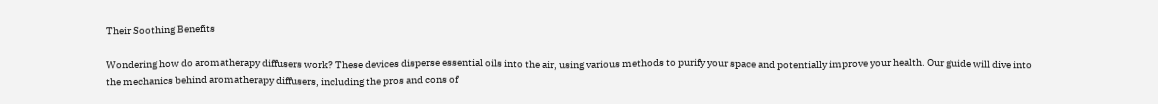Their Soothing Benefits

Wondering how do aromatherapy diffusers work? These devices disperse essential oils into the air, using various methods to purify your space and potentially improve your health. Our guide will dive into the mechanics behind aromatherapy diffusers, including the pros and cons of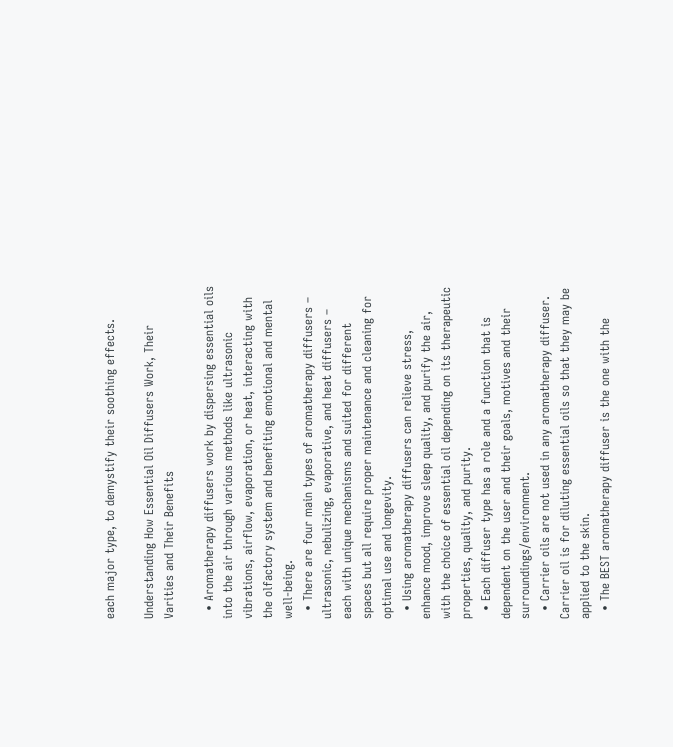each major type, to demystify their soothing effects.

Understanding How Essential Oil Diffusers Work, Their Varities and Their Benefits

  • Aromatherapy diffusers work by dispersing essential oils into the air through various methods like ultrasonic vibrations, airflow, evaporation, or heat, interacting with the olfactory system and benefiting emotional and mental well-being.
  • There are four main types of aromatherapy diffusers – ultrasonic, nebulizing, evaporative, and heat diffusers – each with unique mechanisms and suited for different spaces but all require proper maintenance and cleaning for optimal use and longevity.
  • Using aromatherapy diffusers can relieve stress, enhance mood, improve sleep quality, and purify the air, with the choice of essential oil depending on its therapeutic properties, quality, and purity.
  • Each diffuser type has a role and a function that is dependent on the user and their goals, motives and their surroundings/environment.
  • Carrier oils are not used in any aromatherapy diffuser. Carrier oil is for diluting essential oils so that they may be applied to the skin.
  • The BEST aromatherapy diffuser is the one with the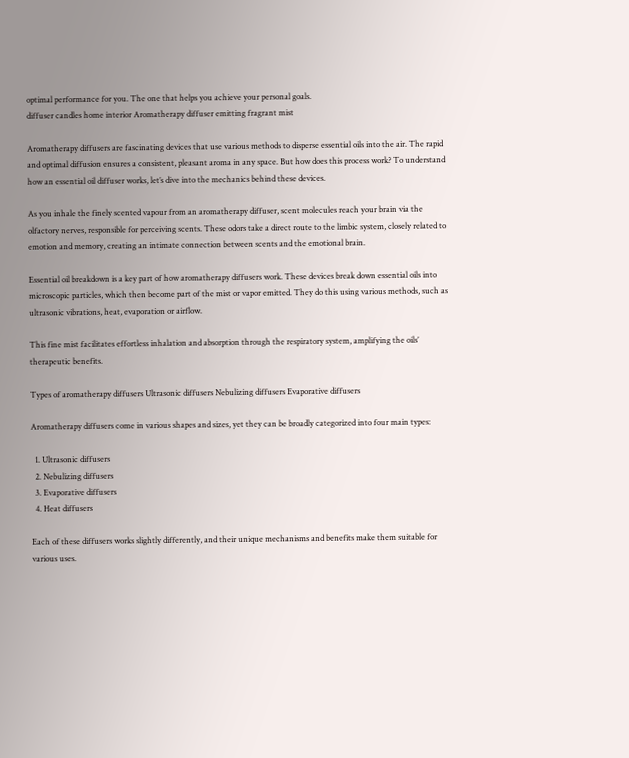optimal performance for you. The one that helps you achieve your personal goals.
diffuser candles home interior Aromatherapy diffuser emitting fragrant mist

Aromatherapy diffusers are fascinating devices that use various methods to disperse essential oils into the air. The rapid and optimal diffusion ensures a consistent, pleasant aroma in any space. But how does this process work? To understand how an essential oil diffuser works, let’s dive into the mechanics behind these devices.

As you inhale the finely scented vapour from an aromatherapy diffuser, scent molecules reach your brain via the olfactory nerves, responsible for perceiving scents. These odors take a direct route to the limbic system, closely related to emotion and memory, creating an intimate connection between scents and the emotional brain.

Essential oil breakdown is a key part of how aromatherapy diffusers work. These devices break down essential oils into microscopic particles, which then become part of the mist or vapor emitted. They do this using various methods, such as ultrasonic vibrations, heat, evaporation or airflow.

This fine mist facilitates effortless inhalation and absorption through the respiratory system, amplifying the oils’ therapeutic benefits.

Types of aromatherapy diffusers Ultrasonic diffusers Nebulizing diffusers Evaporative diffusers

Aromatherapy diffusers come in various shapes and sizes, yet they can be broadly categorized into four main types:

  1. Ultrasonic diffusers
  2. Nebulizing diffusers
  3. Evaporative diffusers
  4. Heat diffusers

Each of these diffusers works slightly differently, and their unique mechanisms and benefits make them suitable for various uses.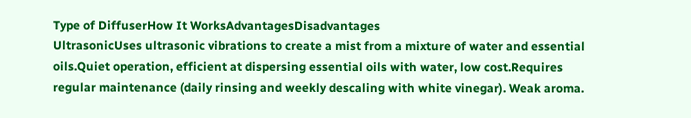Type of DiffuserHow It WorksAdvantagesDisadvantages
UltrasonicUses ultrasonic vibrations to create a mist from a mixture of water and essential oils.Quiet operation, efficient at dispersing essential oils with water, low cost.Requires regular maintenance (daily rinsing and weekly descaling with white vinegar). Weak aroma.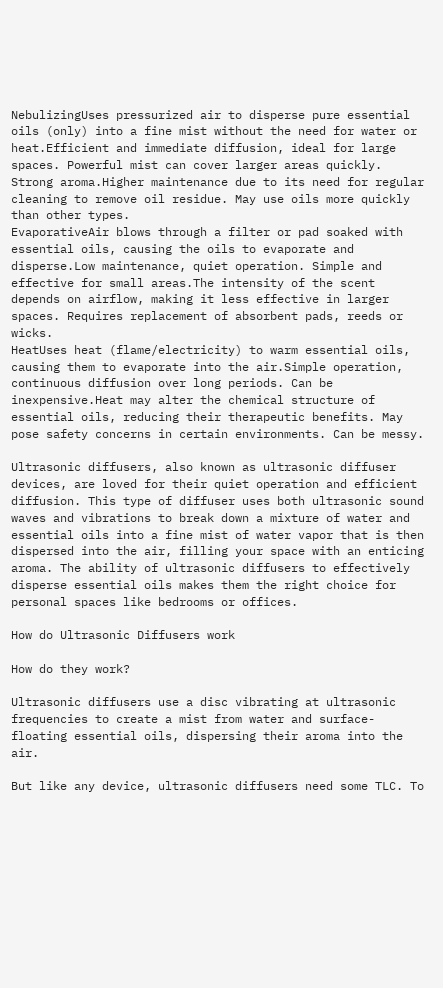NebulizingUses pressurized air to disperse pure essential oils (only) into a fine mist without the need for water or heat.Efficient and immediate diffusion, ideal for large spaces. Powerful mist can cover larger areas quickly. Strong aroma.Higher maintenance due to its need for regular cleaning to remove oil residue. May use oils more quickly than other types.
EvaporativeAir blows through a filter or pad soaked with essential oils, causing the oils to evaporate and disperse.Low maintenance, quiet operation. Simple and effective for small areas.The intensity of the scent depends on airflow, making it less effective in larger spaces. Requires replacement of absorbent pads, reeds or wicks.
HeatUses heat (flame/electricity) to warm essential oils, causing them to evaporate into the air.Simple operation, continuous diffusion over long periods. Can be inexpensive.Heat may alter the chemical structure of essential oils, reducing their therapeutic benefits. May pose safety concerns in certain environments. Can be messy.

Ultrasonic diffusers, also known as ultrasonic diffuser devices, are loved for their quiet operation and efficient diffusion. This type of diffuser uses both ultrasonic sound waves and vibrations to break down a mixture of water and essential oils into a fine mist of water vapor that is then dispersed into the air, filling your space with an enticing aroma. The ability of ultrasonic diffusers to effectively disperse essential oils makes them the right choice for personal spaces like bedrooms or offices.

How do Ultrasonic Diffusers work

How do they work?

Ultrasonic diffusers use a disc vibrating at ultrasonic frequencies to create a mist from water and surface-floating essential oils, dispersing their aroma into the air.

But like any device, ultrasonic diffusers need some TLC. To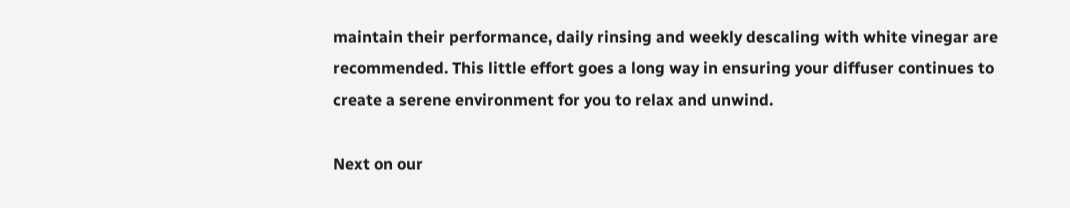maintain their performance, daily rinsing and weekly descaling with white vinegar are recommended. This little effort goes a long way in ensuring your diffuser continues to create a serene environment for you to relax and unwind.

Next on our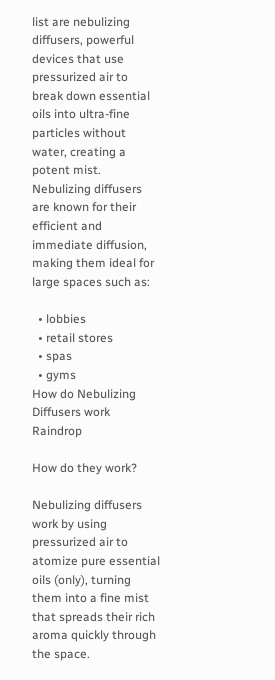list are nebulizing diffusers, powerful devices that use pressurized air to break down essential oils into ultra-fine particles without water, creating a potent mist. Nebulizing diffusers are known for their efficient and immediate diffusion, making them ideal for large spaces such as:

  • lobbies
  • retail stores
  • spas
  • gyms
How do Nebulizing Diffusers work Raindrop

How do they work?

Nebulizing diffusers work by using pressurized air to atomize pure essential oils (only), turning them into a fine mist that spreads their rich aroma quickly through the space.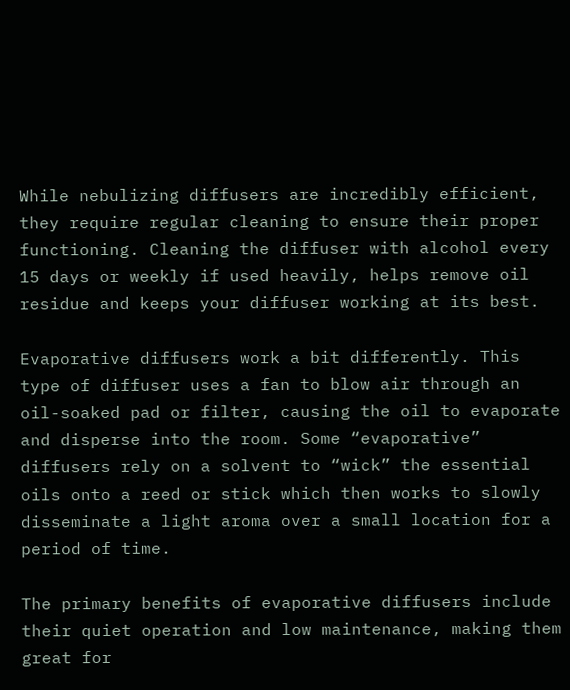While nebulizing diffusers are incredibly efficient, they require regular cleaning to ensure their proper functioning. Cleaning the diffuser with alcohol every 15 days or weekly if used heavily, helps remove oil residue and keeps your diffuser working at its best.

Evaporative diffusers work a bit differently. This type of diffuser uses a fan to blow air through an oil-soaked pad or filter, causing the oil to evaporate and disperse into the room. Some “evaporative” diffusers rely on a solvent to “wick” the essential oils onto a reed or stick which then works to slowly disseminate a light aroma over a small location for a period of time.

The primary benefits of evaporative diffusers include their quiet operation and low maintenance, making them great for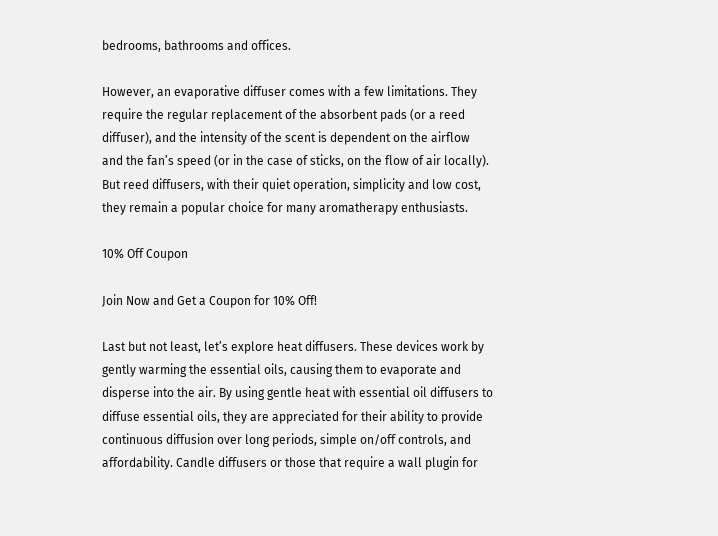bedrooms, bathrooms and offices.

However, an evaporative diffuser comes with a few limitations. They require the regular replacement of the absorbent pads (or a reed diffuser), and the intensity of the scent is dependent on the airflow and the fan’s speed (or in the case of sticks, on the flow of air locally). But reed diffusers, with their quiet operation, simplicity and low cost, they remain a popular choice for many aromatherapy enthusiasts.

10% Off Coupon

Join Now and Get a Coupon for 10% Off!

Last but not least, let’s explore heat diffusers. These devices work by gently warming the essential oils, causing them to evaporate and disperse into the air. By using gentle heat with essential oil diffusers to diffuse essential oils, they are appreciated for their ability to provide continuous diffusion over long periods, simple on/off controls, and affordability. Candle diffusers or those that require a wall plugin for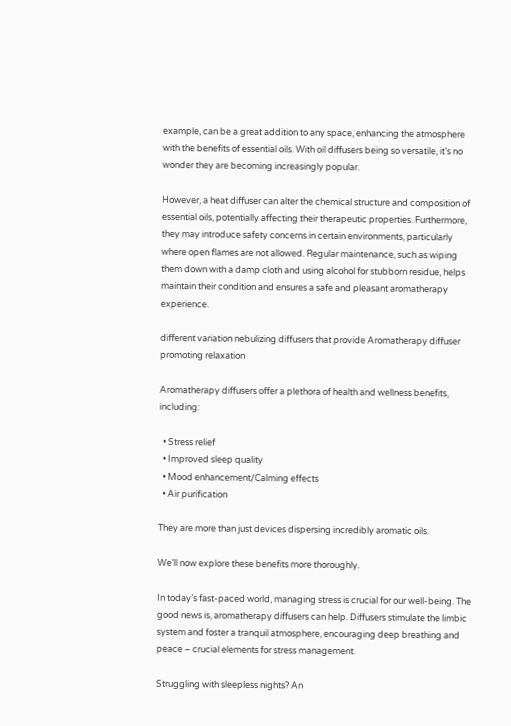example, can be a great addition to any space, enhancing the atmosphere with the benefits of essential oils. With oil diffusers being so versatile, it’s no wonder they are becoming increasingly popular.

However, a heat diffuser can alter the chemical structure and composition of essential oils, potentially affecting their therapeutic properties. Furthermore, they may introduce safety concerns in certain environments, particularly where open flames are not allowed. Regular maintenance, such as wiping them down with a damp cloth and using alcohol for stubborn residue, helps maintain their condition and ensures a safe and pleasant aromatherapy experience.

different variation nebulizing diffusers that provide Aromatherapy diffuser promoting relaxation

Aromatherapy diffusers offer a plethora of health and wellness benefits, including:

  • Stress relief
  • Improved sleep quality
  • Mood enhancement/Calming effects
  • Air purification

They are more than just devices dispersing incredibly aromatic oils.

We’ll now explore these benefits more thoroughly.

In today’s fast-paced world, managing stress is crucial for our well-being. The good news is, aromatherapy diffusers can help. Diffusers stimulate the limbic system and foster a tranquil atmosphere, encouraging deep breathing and peace – crucial elements for stress management.

Struggling with sleepless nights? An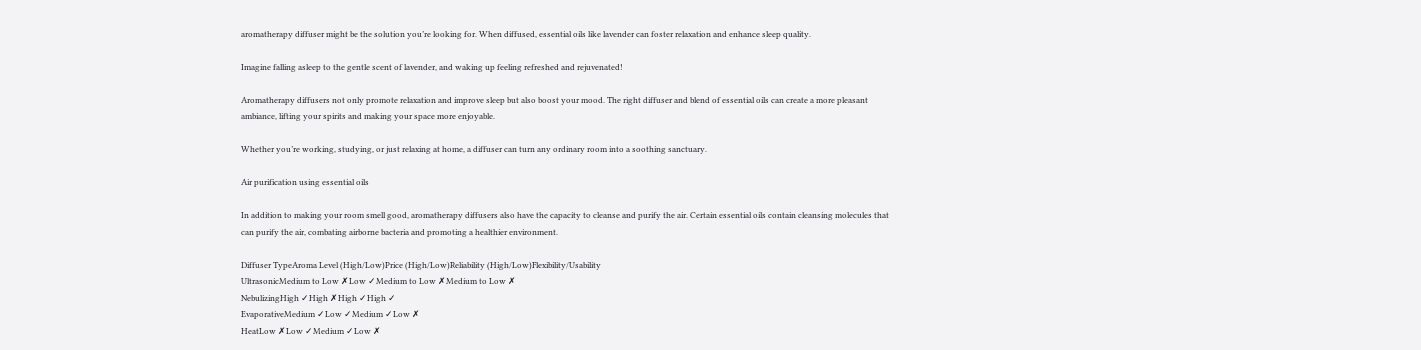aromatherapy diffuser might be the solution you’re looking for. When diffused, essential oils like lavender can foster relaxation and enhance sleep quality.

Imagine falling asleep to the gentle scent of lavender, and waking up feeling refreshed and rejuvenated!

Aromatherapy diffusers not only promote relaxation and improve sleep but also boost your mood. The right diffuser and blend of essential oils can create a more pleasant ambiance, lifting your spirits and making your space more enjoyable.

Whether you’re working, studying, or just relaxing at home, a diffuser can turn any ordinary room into a soothing sanctuary.

Air purification using essential oils

In addition to making your room smell good, aromatherapy diffusers also have the capacity to cleanse and purify the air. Certain essential oils contain cleansing molecules that can purify the air, combating airborne bacteria and promoting a healthier environment.

Diffuser TypeAroma Level (High/Low)Price (High/Low)Reliability (High/Low)Flexibility/Usability
UltrasonicMedium to Low ✗Low ✓Medium to Low ✗Medium to Low ✗
NebulizingHigh ✓High ✗High ✓High ✓
EvaporativeMedium ✓Low ✓Medium ✓Low ✗
HeatLow ✗Low ✓Medium ✓Low ✗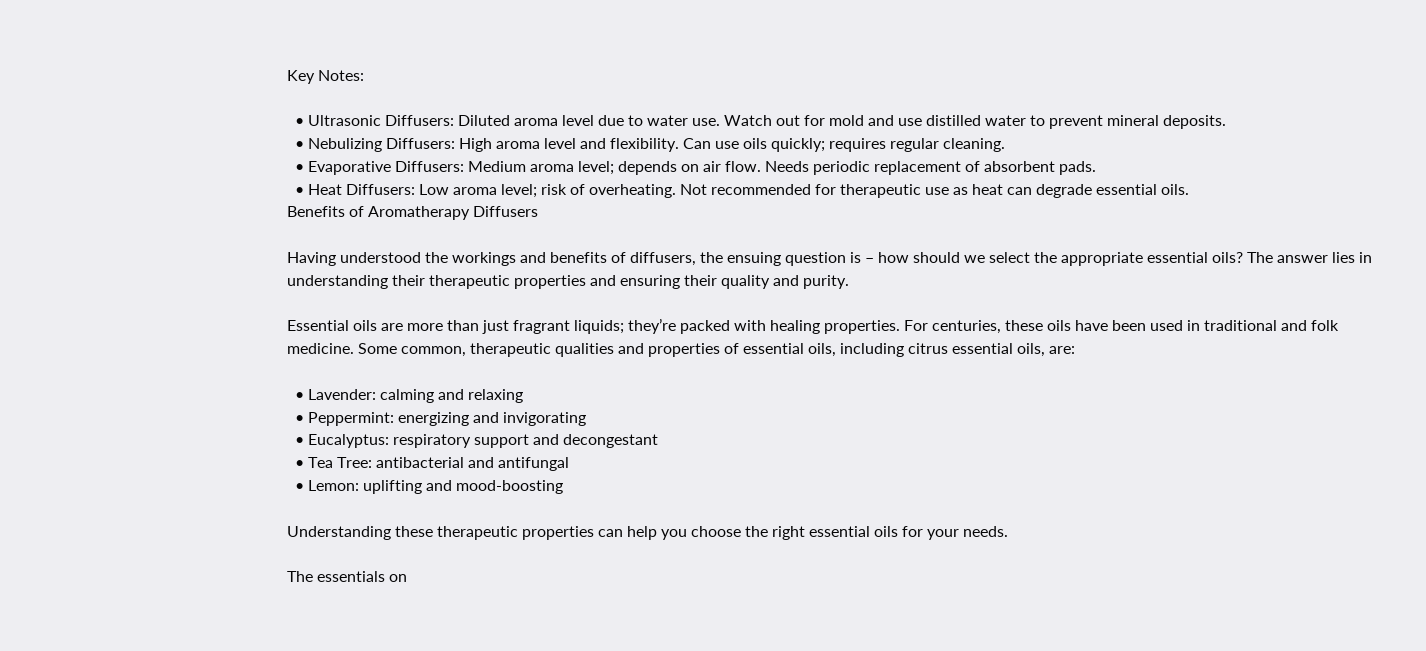Key Notes:

  • Ultrasonic Diffusers: Diluted aroma level due to water use. Watch out for mold and use distilled water to prevent mineral deposits.
  • Nebulizing Diffusers: High aroma level and flexibility. Can use oils quickly; requires regular cleaning.
  • Evaporative Diffusers: Medium aroma level; depends on air flow. Needs periodic replacement of absorbent pads.
  • Heat Diffusers: Low aroma level; risk of overheating. Not recommended for therapeutic use as heat can degrade essential oils.
Benefits of Aromatherapy Diffusers

Having understood the workings and benefits of diffusers, the ensuing question is – how should we select the appropriate essential oils? The answer lies in understanding their therapeutic properties and ensuring their quality and purity.

Essential oils are more than just fragrant liquids; they’re packed with healing properties. For centuries, these oils have been used in traditional and folk medicine. Some common, therapeutic qualities and properties of essential oils, including citrus essential oils, are:

  • Lavender: calming and relaxing
  • Peppermint: energizing and invigorating
  • Eucalyptus: respiratory support and decongestant
  • Tea Tree: antibacterial and antifungal
  • Lemon: uplifting and mood-boosting

Understanding these therapeutic properties can help you choose the right essential oils for your needs.

The essentials on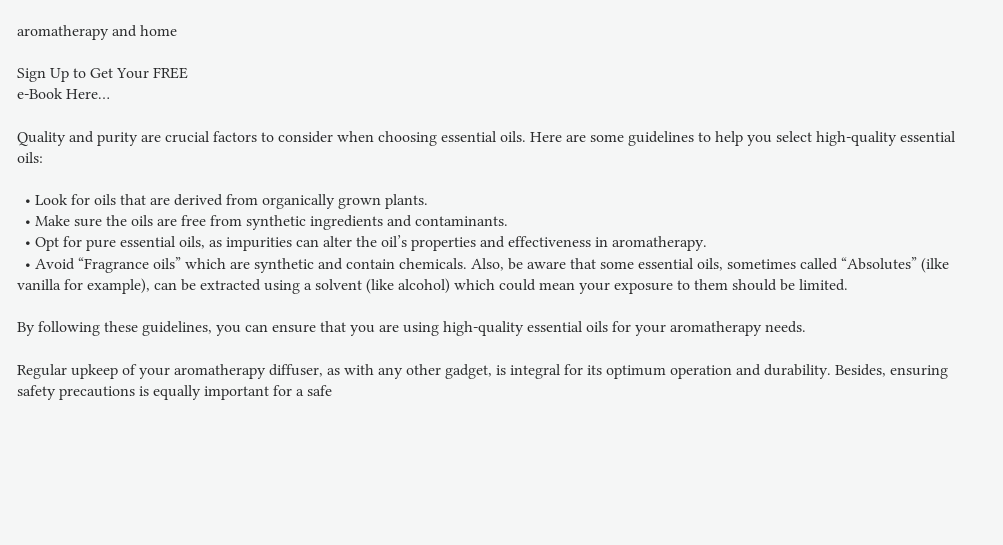aromatherapy and home

Sign Up to Get Your FREE
e-Book Here…

Quality and purity are crucial factors to consider when choosing essential oils. Here are some guidelines to help you select high-quality essential oils:

  • Look for oils that are derived from organically grown plants.
  • Make sure the oils are free from synthetic ingredients and contaminants.
  • Opt for pure essential oils, as impurities can alter the oil’s properties and effectiveness in aromatherapy.
  • Avoid “Fragrance oils” which are synthetic and contain chemicals. Also, be aware that some essential oils, sometimes called “Absolutes” (ilke vanilla for example), can be extracted using a solvent (like alcohol) which could mean your exposure to them should be limited.

By following these guidelines, you can ensure that you are using high-quality essential oils for your aromatherapy needs.

Regular upkeep of your aromatherapy diffuser, as with any other gadget, is integral for its optimum operation and durability. Besides, ensuring safety precautions is equally important for a safe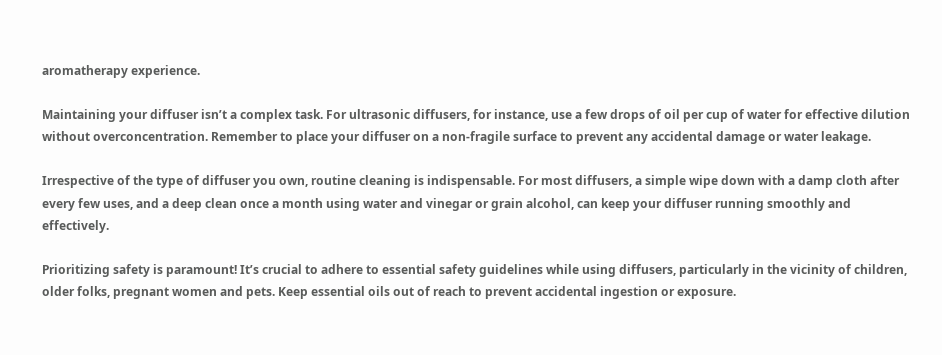aromatherapy experience.

Maintaining your diffuser isn’t a complex task. For ultrasonic diffusers, for instance, use a few drops of oil per cup of water for effective dilution without overconcentration. Remember to place your diffuser on a non-fragile surface to prevent any accidental damage or water leakage.

Irrespective of the type of diffuser you own, routine cleaning is indispensable. For most diffusers, a simple wipe down with a damp cloth after every few uses, and a deep clean once a month using water and vinegar or grain alcohol, can keep your diffuser running smoothly and effectively.

Prioritizing safety is paramount! It’s crucial to adhere to essential safety guidelines while using diffusers, particularly in the vicinity of children, older folks, pregnant women and pets. Keep essential oils out of reach to prevent accidental ingestion or exposure.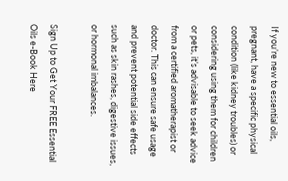If you’re new to essential oils, pregnant, have a specific physical condition (like kidney troubles) or considering using them for children or pets, it’s advisable to seek advice from a certified aromatherapist or doctor. This can ensure safe usage and prevent potential side effects such as skin rashes, digestive issues, or hormonal imbalances.

Sign Up to Get Your FREE Essential Oils e-Book Here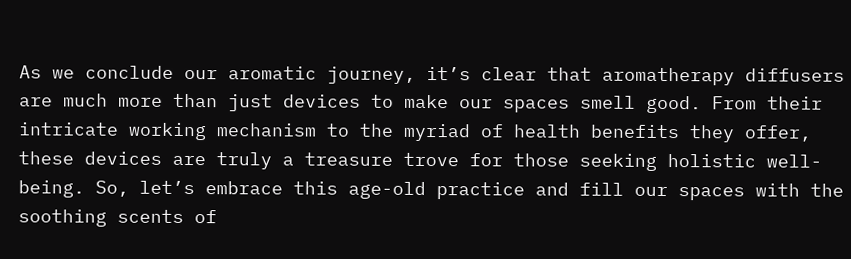As we conclude our aromatic journey, it’s clear that aromatherapy diffusers are much more than just devices to make our spaces smell good. From their intricate working mechanism to the myriad of health benefits they offer, these devices are truly a treasure trove for those seeking holistic well-being. So, let’s embrace this age-old practice and fill our spaces with the soothing scents of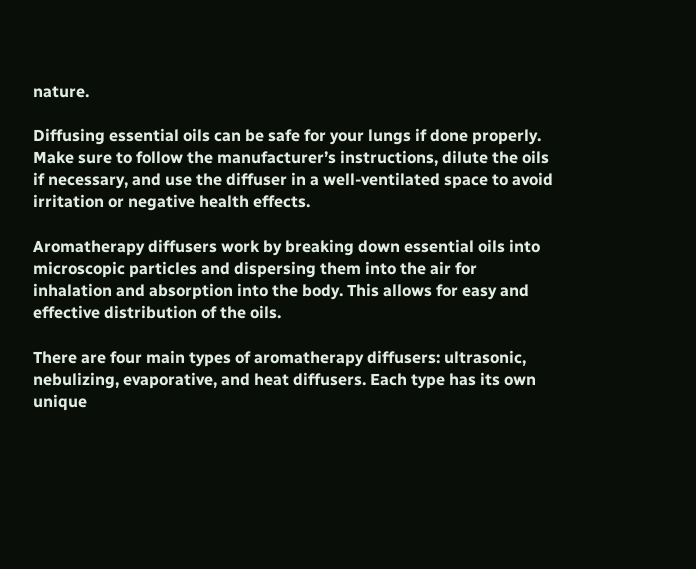nature.

Diffusing essential oils can be safe for your lungs if done properly. Make sure to follow the manufacturer’s instructions, dilute the oils if necessary, and use the diffuser in a well-ventilated space to avoid irritation or negative health effects.

Aromatherapy diffusers work by breaking down essential oils into microscopic particles and dispersing them into the air for inhalation and absorption into the body. This allows for easy and effective distribution of the oils.

There are four main types of aromatherapy diffusers: ultrasonic, nebulizing, evaporative, and heat diffusers. Each type has its own unique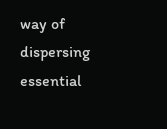way of dispersing essential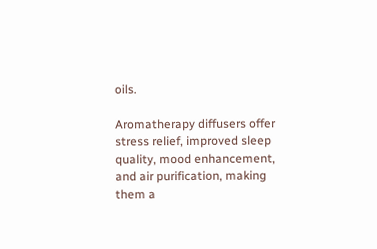oils.

Aromatherapy diffusers offer stress relief, improved sleep quality, mood enhancement, and air purification, making them a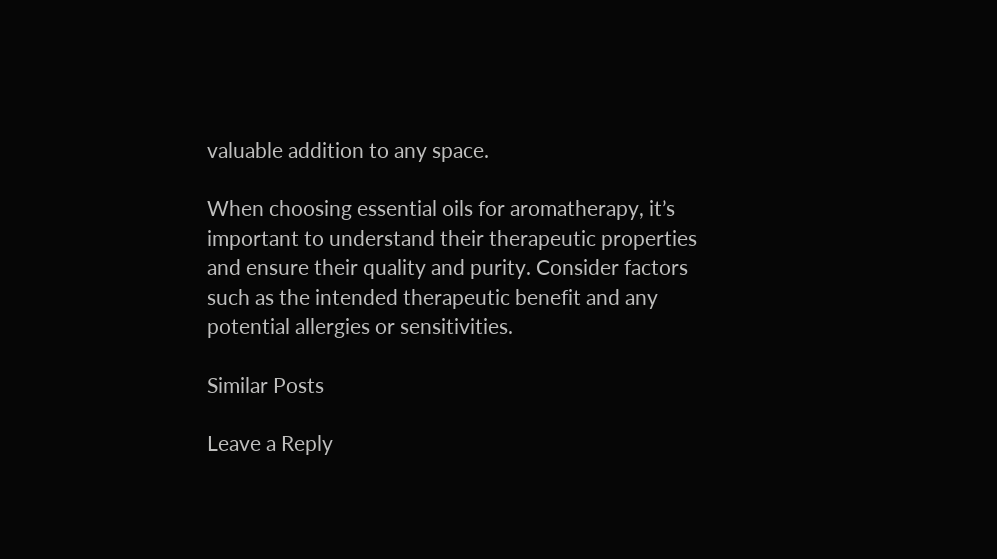valuable addition to any space.

When choosing essential oils for aromatherapy, it’s important to understand their therapeutic properties and ensure their quality and purity. Consider factors such as the intended therapeutic benefit and any potential allergies or sensitivities.

Similar Posts

Leave a Reply